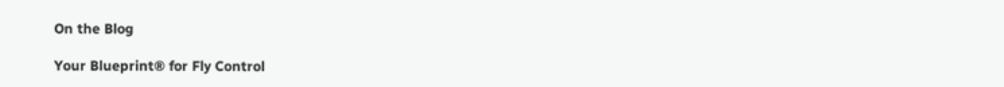On the Blog

Your Blueprint® for Fly Control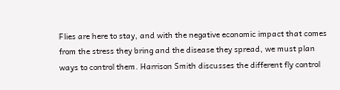Flies are here to stay, and with the negative economic impact that comes from the stress they bring and the disease they spread, we must plan ways to control them. Harrison Smith discusses the different fly control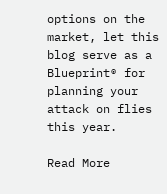options on the market, let this blog serve as a Blueprint® for planning your attack on flies this year.

Read More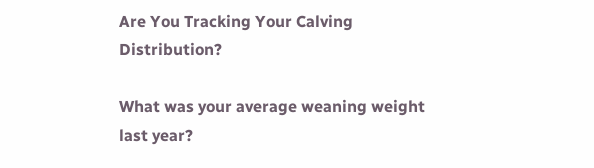Are You Tracking Your Calving Distribution?

What was your average weaning weight last year?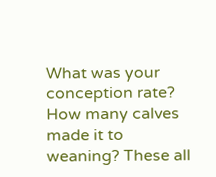What was your conception rate? How many calves made it to weaning? These all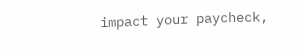impact your paycheck,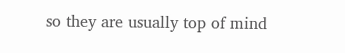so they are usually top of mind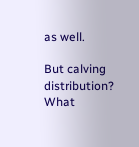as well.

But calving distribution? What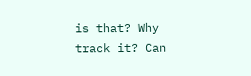is that? Why track it? Can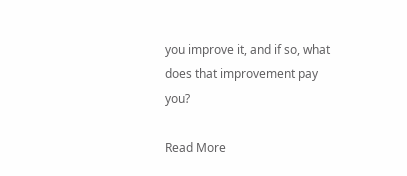you improve it, and if so, what does that improvement pay you?

Read More